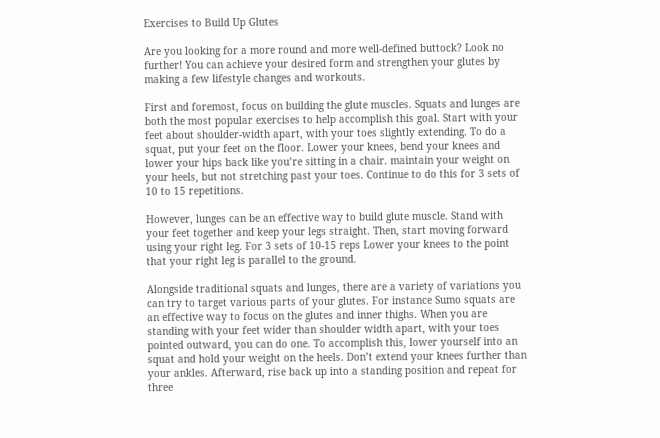Exercises to Build Up Glutes

Are you looking for a more round and more well-defined buttock? Look no further! You can achieve your desired form and strengthen your glutes by making a few lifestyle changes and workouts.

First and foremost, focus on building the glute muscles. Squats and lunges are both the most popular exercises to help accomplish this goal. Start with your feet about shoulder-width apart, with your toes slightly extending. To do a squat, put your feet on the floor. Lower your knees, bend your knees and lower your hips back like you’re sitting in a chair. maintain your weight on your heels, but not stretching past your toes. Continue to do this for 3 sets of 10 to 15 repetitions.

However, lunges can be an effective way to build glute muscle. Stand with your feet together and keep your legs straight. Then, start moving forward using your right leg. For 3 sets of 10-15 reps Lower your knees to the point that your right leg is parallel to the ground.

Alongside traditional squats and lunges, there are a variety of variations you can try to target various parts of your glutes. For instance Sumo squats are an effective way to focus on the glutes and inner thighs. When you are standing with your feet wider than shoulder width apart, with your toes pointed outward, you can do one. To accomplish this, lower yourself into an squat and hold your weight on the heels. Don’t extend your knees further than your ankles. Afterward, rise back up into a standing position and repeat for three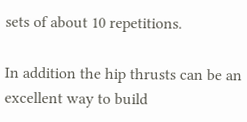sets of about 10 repetitions.

In addition the hip thrusts can be an excellent way to build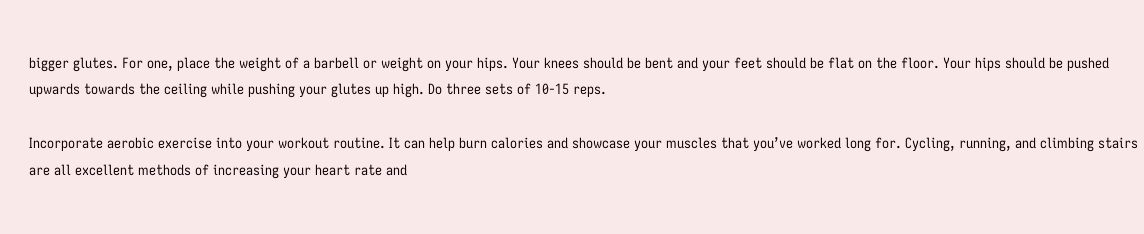bigger glutes. For one, place the weight of a barbell or weight on your hips. Your knees should be bent and your feet should be flat on the floor. Your hips should be pushed upwards towards the ceiling while pushing your glutes up high. Do three sets of 10-15 reps.

Incorporate aerobic exercise into your workout routine. It can help burn calories and showcase your muscles that you’ve worked long for. Cycling, running, and climbing stairs are all excellent methods of increasing your heart rate and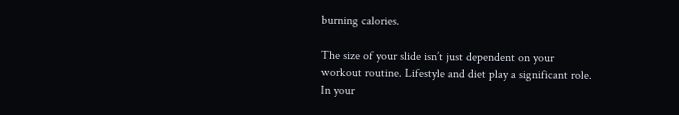burning calories.

The size of your slide isn’t just dependent on your workout routine. Lifestyle and diet play a significant role. In your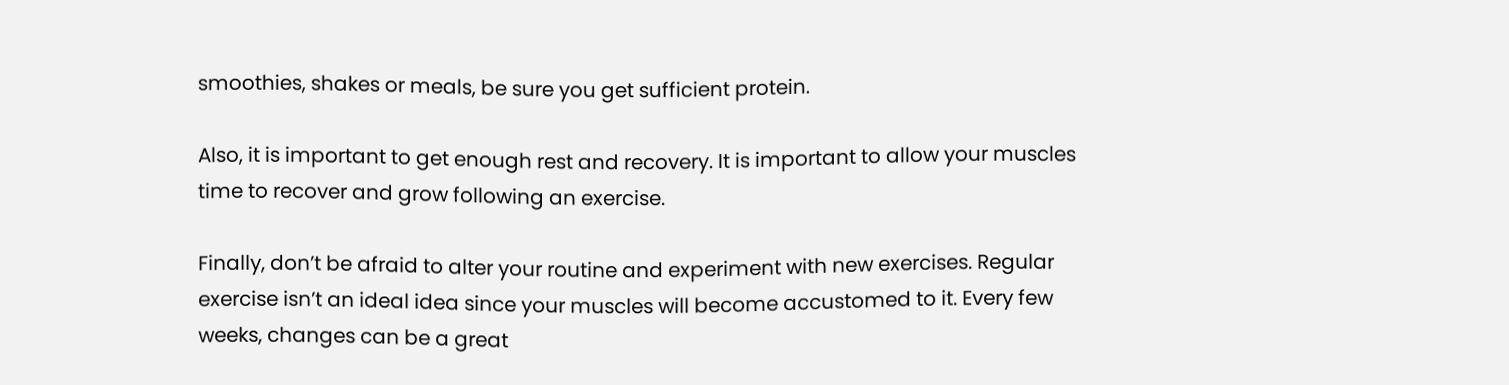smoothies, shakes or meals, be sure you get sufficient protein.

Also, it is important to get enough rest and recovery. It is important to allow your muscles time to recover and grow following an exercise.

Finally, don’t be afraid to alter your routine and experiment with new exercises. Regular exercise isn’t an ideal idea since your muscles will become accustomed to it. Every few weeks, changes can be a great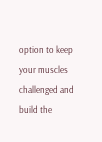option to keep your muscles challenged and build the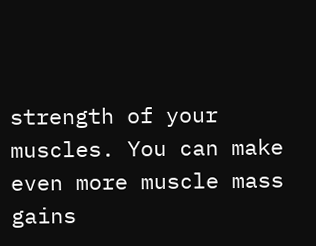strength of your muscles. You can make even more muscle mass gains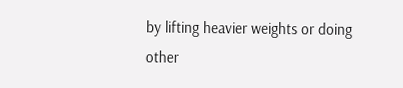by lifting heavier weights or doing other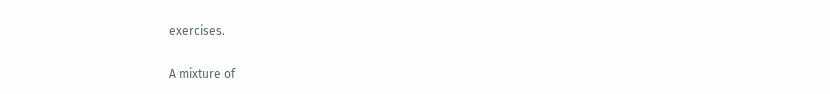exercises.

A mixture of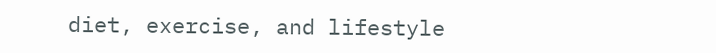diet, exercise, and lifestyle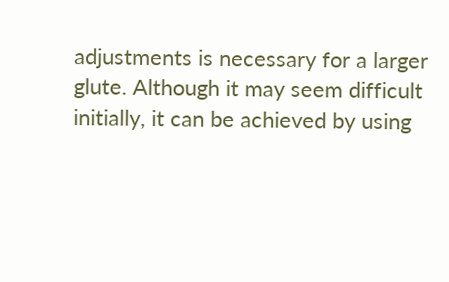adjustments is necessary for a larger glute. Although it may seem difficult initially, it can be achieved by using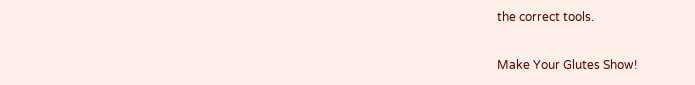the correct tools.

Make Your Glutes Show!